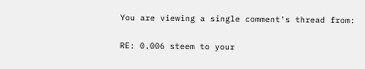You are viewing a single comment's thread from:

RE: 0.006 steem to your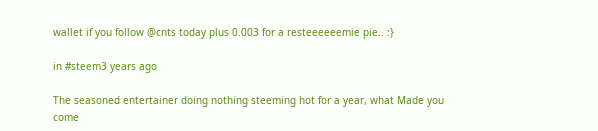wallet if you follow @cnts today plus 0.003 for a resteeeeeemie pie.. :}

in #steem3 years ago

The seasoned entertainer doing nothing steeming hot for a year, what Made you come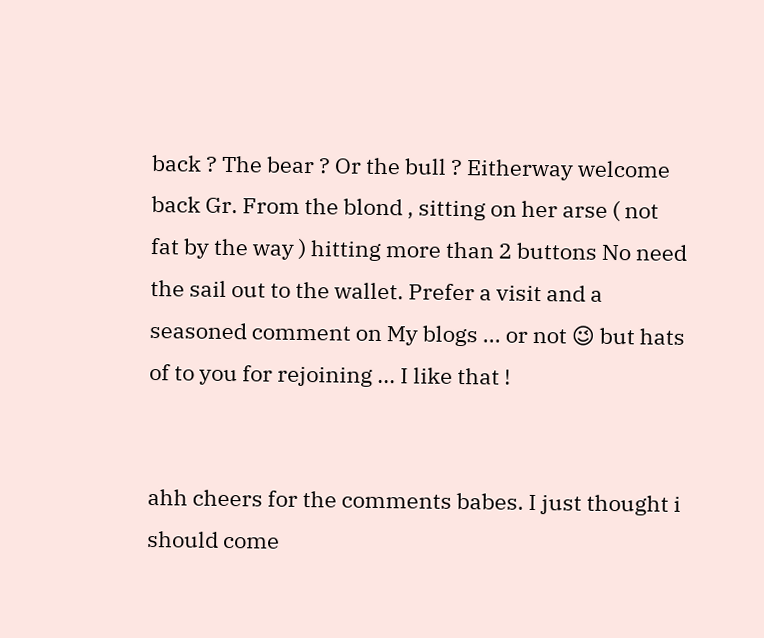back ? The bear ? Or the bull ? Eitherway welcome back Gr. From the blond , sitting on her arse ( not fat by the way ) hitting more than 2 buttons No need the sail out to the wallet. Prefer a visit and a seasoned comment on My blogs ... or not 😉 but hats of to you for rejoining ... I like that !


ahh cheers for the comments babes. I just thought i should come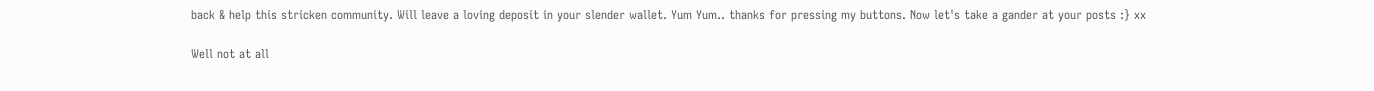back & help this stricken community. Will leave a loving deposit in your slender wallet. Yum Yum.. thanks for pressing my buttons. Now let's take a gander at your posts :} xx

Well not at all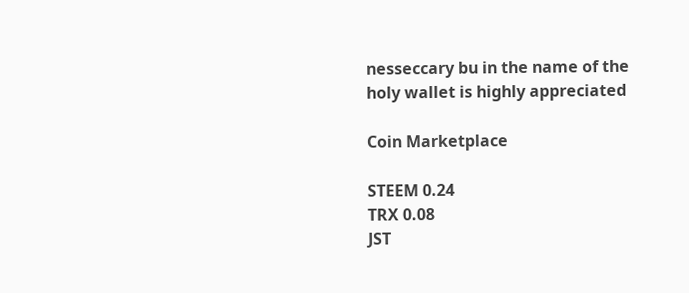nesseccary bu in the name of the holy wallet is highly appreciated

Coin Marketplace

STEEM 0.24
TRX 0.08
JST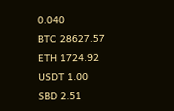0.040
BTC 28627.57
ETH 1724.92
USDT 1.00
SBD 2.51